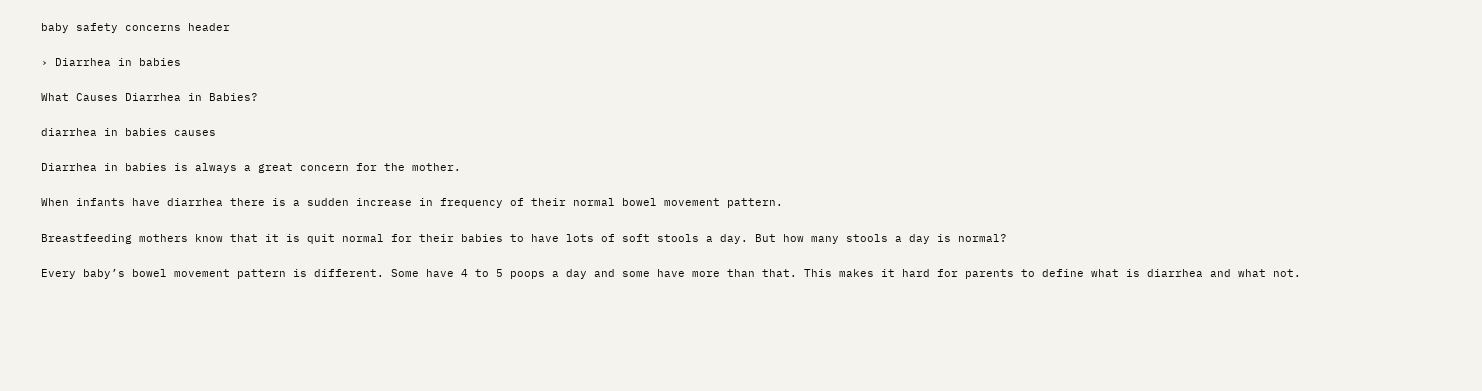baby safety concerns header

› Diarrhea in babies

What Causes Diarrhea in Babies?

diarrhea in babies causes

Diarrhea in babies is always a great concern for the mother.

When infants have diarrhea there is a sudden increase in frequency of their normal bowel movement pattern.

Breastfeeding mothers know that it is quit normal for their babies to have lots of soft stools a day. But how many stools a day is normal?

Every baby’s bowel movement pattern is different. Some have 4 to 5 poops a day and some have more than that. This makes it hard for parents to define what is diarrhea and what not.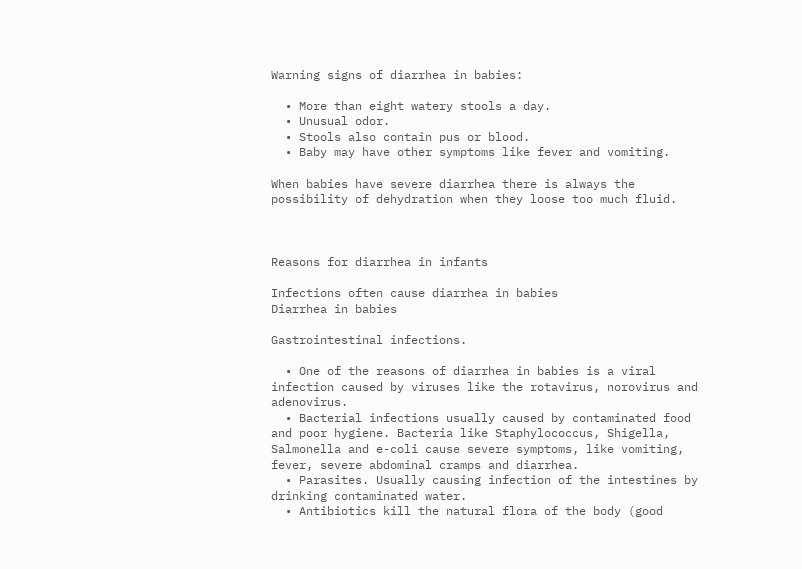Warning signs of diarrhea in babies:

  • More than eight watery stools a day.
  • Unusual odor.
  • Stools also contain pus or blood.
  • Baby may have other symptoms like fever and vomiting.

When babies have severe diarrhea there is always the possibility of dehydration when they loose too much fluid.



Reasons for diarrhea in infants

Infections often cause diarrhea in babies
Diarrhea in babies

Gastrointestinal infections.

  • One of the reasons of diarrhea in babies is a viral infection caused by viruses like the rotavirus, norovirus and adenovirus.
  • Bacterial infections usually caused by contaminated food and poor hygiene. Bacteria like Staphylococcus, Shigella, Salmonella and e-coli cause severe symptoms, like vomiting, fever, severe abdominal cramps and diarrhea.
  • Parasites. Usually causing infection of the intestines by drinking contaminated water.
  • Antibiotics kill the natural flora of the body (good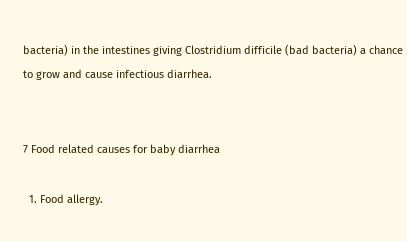bacteria) in the intestines giving Clostridium difficile (bad bacteria) a chance to grow and cause infectious diarrhea.


7 Food related causes for baby diarrhea

  1. Food allergy.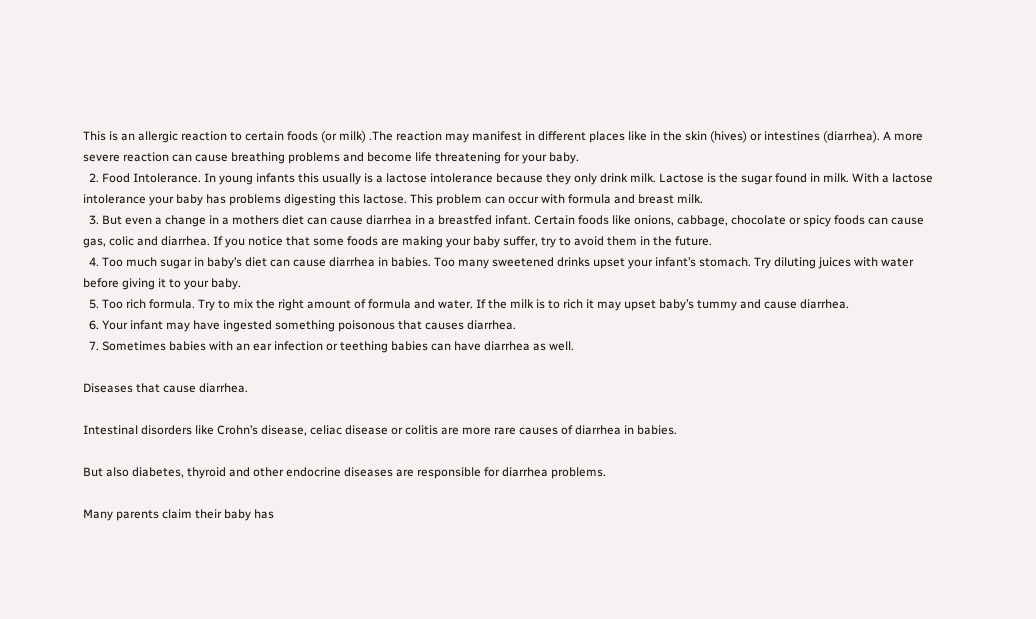This is an allergic reaction to certain foods (or milk) .The reaction may manifest in different places like in the skin (hives) or intestines (diarrhea). A more severe reaction can cause breathing problems and become life threatening for your baby.
  2. Food Intolerance. In young infants this usually is a lactose intolerance because they only drink milk. Lactose is the sugar found in milk. With a lactose intolerance your baby has problems digesting this lactose. This problem can occur with formula and breast milk.
  3. But even a change in a mothers diet can cause diarrhea in a breastfed infant. Certain foods like onions, cabbage, chocolate or spicy foods can cause gas, colic and diarrhea. If you notice that some foods are making your baby suffer, try to avoid them in the future.
  4. Too much sugar in baby’s diet can cause diarrhea in babies. Too many sweetened drinks upset your infant’s stomach. Try diluting juices with water before giving it to your baby.
  5. Too rich formula. Try to mix the right amount of formula and water. If the milk is to rich it may upset baby’s tummy and cause diarrhea.
  6. Your infant may have ingested something poisonous that causes diarrhea.
  7. Sometimes babies with an ear infection or teething babies can have diarrhea as well.

Diseases that cause diarrhea.

Intestinal disorders like Crohn’s disease, celiac disease or colitis are more rare causes of diarrhea in babies.

But also diabetes, thyroid and other endocrine diseases are responsible for diarrhea problems.

Many parents claim their baby has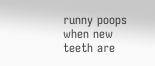runny poops when new teeth are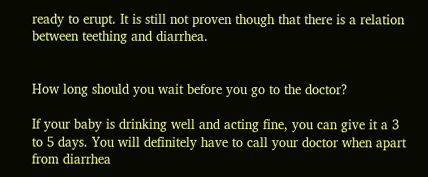ready to erupt. It is still not proven though that there is a relation between teething and diarrhea.


How long should you wait before you go to the doctor?

If your baby is drinking well and acting fine, you can give it a 3 to 5 days. You will definitely have to call your doctor when apart from diarrhea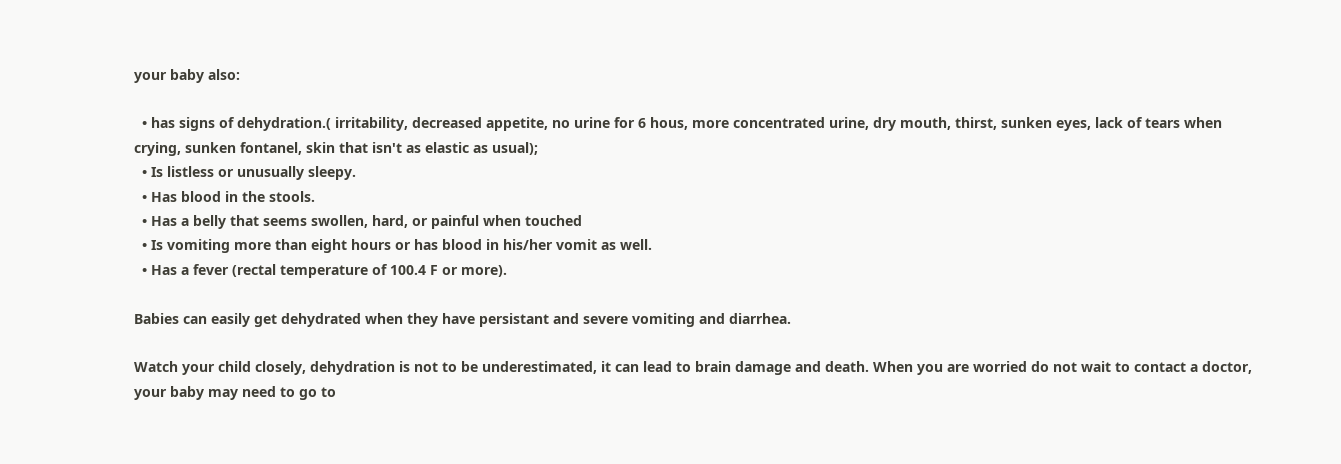your baby also:

  • has signs of dehydration.( irritability, decreased appetite, no urine for 6 hous, more concentrated urine, dry mouth, thirst, sunken eyes, lack of tears when crying, sunken fontanel, skin that isn't as elastic as usual);
  • Is listless or unusually sleepy.
  • Has blood in the stools.
  • Has a belly that seems swollen, hard, or painful when touched
  • Is vomiting more than eight hours or has blood in his/her vomit as well.
  • Has a fever (rectal temperature of 100.4 F or more).

Babies can easily get dehydrated when they have persistant and severe vomiting and diarrhea.

Watch your child closely, dehydration is not to be underestimated, it can lead to brain damage and death. When you are worried do not wait to contact a doctor, your baby may need to go to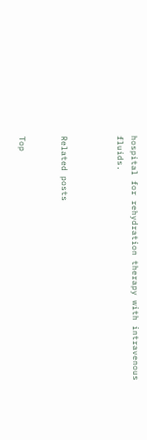hospital for rehydration therapy with intravenous fluids.



Related posts


Top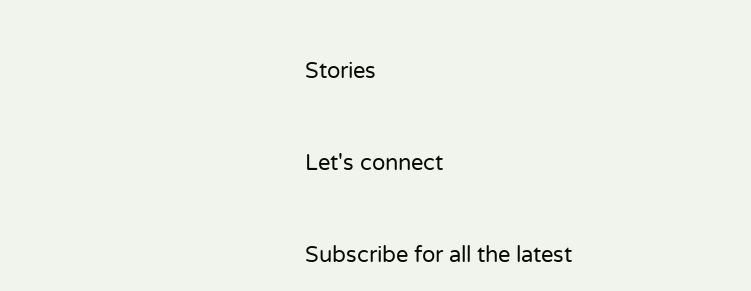Stories


Let's connect


Subscribe for all the latest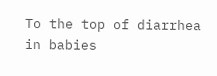To the top of diarrhea in babies